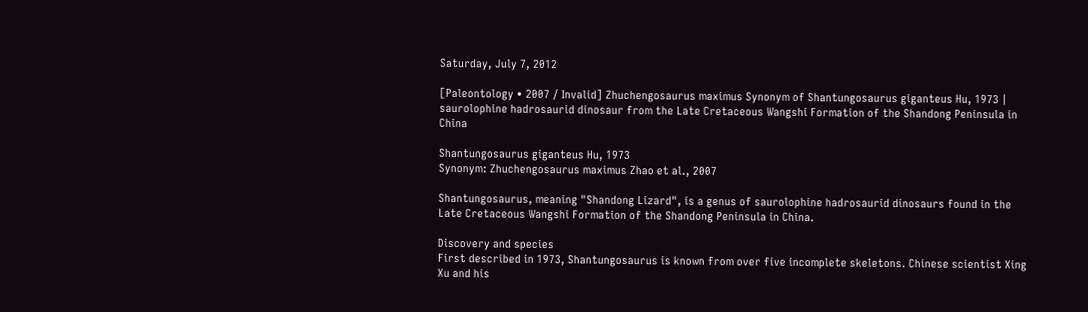Saturday, July 7, 2012

[Paleontology • 2007 / Invalid] Zhuchengosaurus maximus Synonym of Shantungosaurus giganteus Hu, 1973 | saurolophine hadrosaurid dinosaur from the Late Cretaceous Wangshi Formation of the Shandong Peninsula in China

Shantungosaurus giganteus Hu, 1973
Synonym: Zhuchengosaurus maximus Zhao et al., 2007

Shantungosaurus, meaning "Shandong Lizard", is a genus of saurolophine hadrosaurid dinosaurs found in the Late Cretaceous Wangshi Formation of the Shandong Peninsula in China.

Discovery and species
First described in 1973, Shantungosaurus is known from over five incomplete skeletons. Chinese scientist Xing Xu and his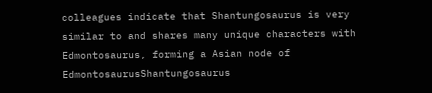colleagues indicate that Shantungosaurus is very similar to and shares many unique characters with Edmontosaurus, forming a Asian node of EdmontosaurusShantungosaurus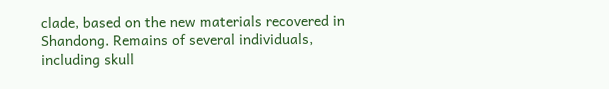clade, based on the new materials recovered in Shandong. Remains of several individuals, including skull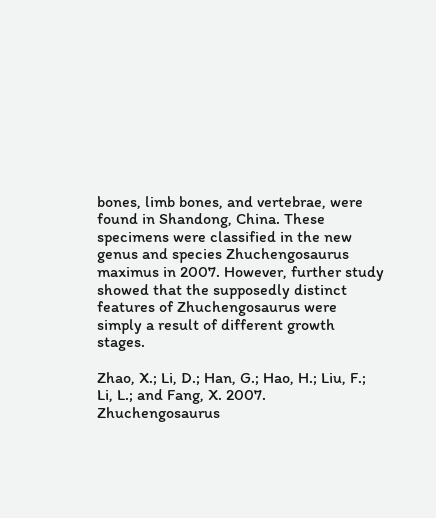bones, limb bones, and vertebrae, were found in Shandong, China. These specimens were classified in the new genus and species Zhuchengosaurus maximus in 2007. However, further study showed that the supposedly distinct features of Zhuchengosaurus were simply a result of different growth stages.

Zhao, X.; Li, D.; Han, G.; Hao, H.; Liu, F.; Li, L.; and Fang, X. 2007. Zhuchengosaurus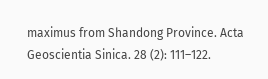maximus from Shandong Province. Acta Geoscientia Sinica. 28 (2): 111–122.